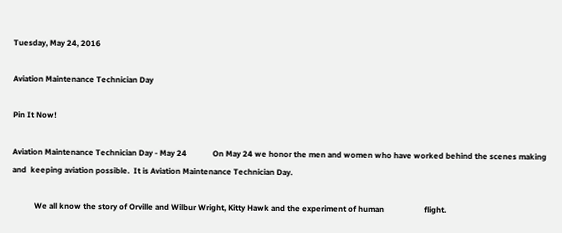Tuesday, May 24, 2016

Aviation Maintenance Technician Day

Pin It Now!

Aviation Maintenance Technician Day - May 24             On May 24 we honor the men and women who have worked behind the scenes making and  keeping aviation possible.  It is Aviation Maintenance Technician Day.

           We all know the story of Orville and Wilbur Wright, Kitty Hawk and the experiment of human                    flight.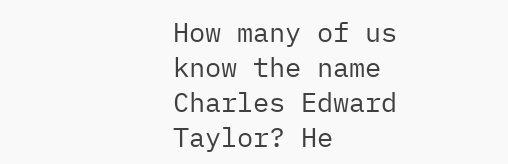How many of us know the name Charles Edward Taylor? He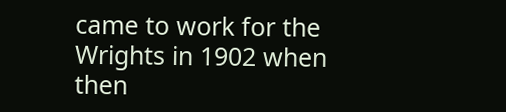came to work for the Wrights in 1902 when then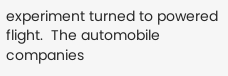experiment turned to powered flight.  The automobile companies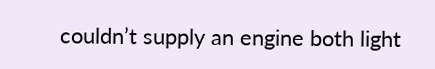couldn’t supply an engine both light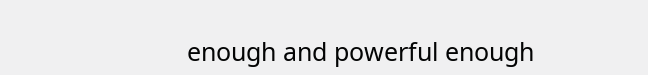enough and powerful enough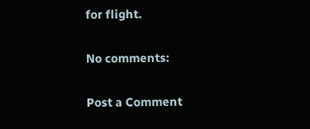for flight.

No comments:

Post a Comment